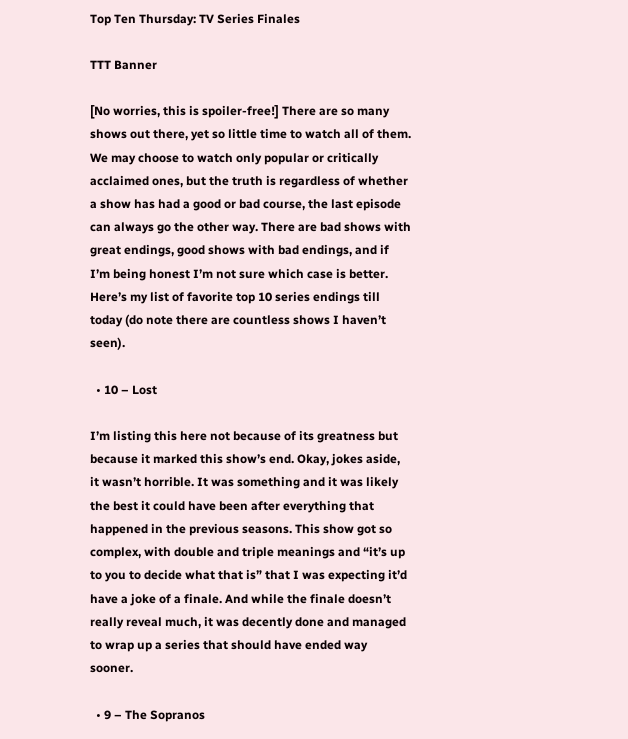Top Ten Thursday: TV Series Finales

TTT Banner

[No worries, this is spoiler-free!] There are so many shows out there, yet so little time to watch all of them. We may choose to watch only popular or critically acclaimed ones, but the truth is regardless of whether a show has had a good or bad course, the last episode can always go the other way. There are bad shows with great endings, good shows with bad endings, and if I’m being honest I’m not sure which case is better. Here’s my list of favorite top 10 series endings till today (do note there are countless shows I haven’t seen).

  • 10 – Lost

I’m listing this here not because of its greatness but because it marked this show’s end. Okay, jokes aside, it wasn’t horrible. It was something and it was likely the best it could have been after everything that happened in the previous seasons. This show got so complex, with double and triple meanings and “it’s up to you to decide what that is” that I was expecting it’d have a joke of a finale. And while the finale doesn’t really reveal much, it was decently done and managed to wrap up a series that should have ended way sooner.

  • 9 – The Sopranos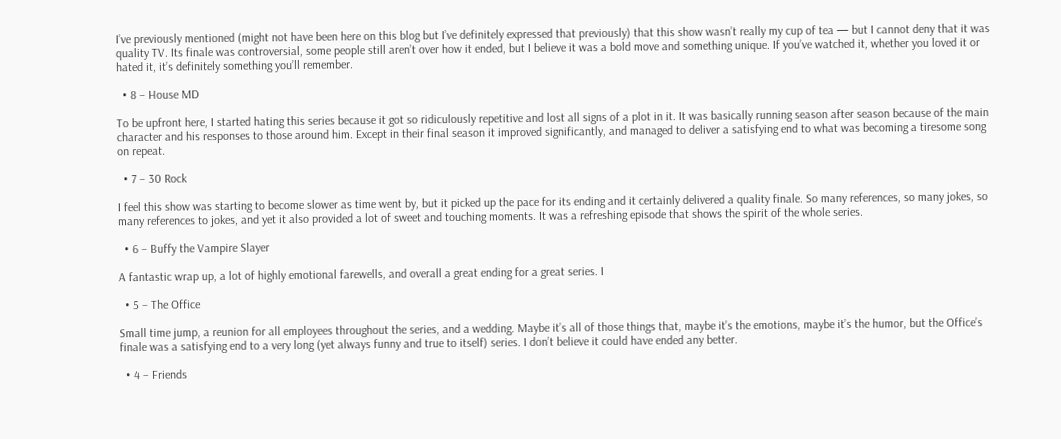I’ve previously mentioned (might not have been here on this blog but I’ve definitely expressed that previously) that this show wasn’t really my cup of tea — but I cannot deny that it was quality TV. Its finale was controversial, some people still aren’t over how it ended, but I believe it was a bold move and something unique. If you’ve watched it, whether you loved it or hated it, it’s definitely something you’ll remember.

  • 8 – House MD

To be upfront here, I started hating this series because it got so ridiculously repetitive and lost all signs of a plot in it. It was basically running season after season because of the main character and his responses to those around him. Except in their final season it improved significantly, and managed to deliver a satisfying end to what was becoming a tiresome song on repeat.

  • 7 – 30 Rock

I feel this show was starting to become slower as time went by, but it picked up the pace for its ending and it certainly delivered a quality finale. So many references, so many jokes, so many references to jokes, and yet it also provided a lot of sweet and touching moments. It was a refreshing episode that shows the spirit of the whole series.

  • 6 – Buffy the Vampire Slayer

A fantastic wrap up, a lot of highly emotional farewells, and overall a great ending for a great series. I

  • 5 – The Office

Small time jump, a reunion for all employees throughout the series, and a wedding. Maybe it’s all of those things that, maybe it’s the emotions, maybe it’s the humor, but the Office’s finale was a satisfying end to a very long (yet always funny and true to itself) series. I don’t believe it could have ended any better.

  • 4 – Friends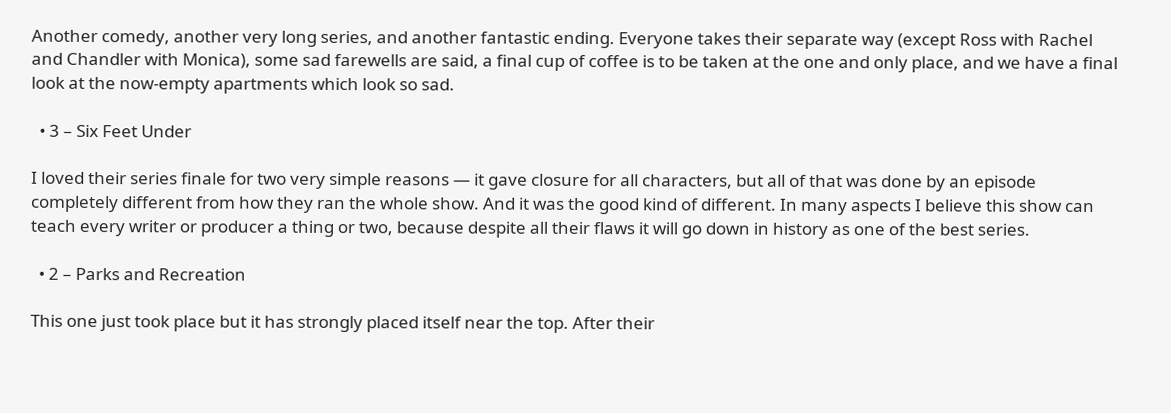Another comedy, another very long series, and another fantastic ending. Everyone takes their separate way (except Ross with Rachel and Chandler with Monica), some sad farewells are said, a final cup of coffee is to be taken at the one and only place, and we have a final look at the now-empty apartments which look so sad.

  • 3 – Six Feet Under

I loved their series finale for two very simple reasons — it gave closure for all characters, but all of that was done by an episode completely different from how they ran the whole show. And it was the good kind of different. In many aspects I believe this show can teach every writer or producer a thing or two, because despite all their flaws it will go down in history as one of the best series.

  • 2 – Parks and Recreation

This one just took place but it has strongly placed itself near the top. After their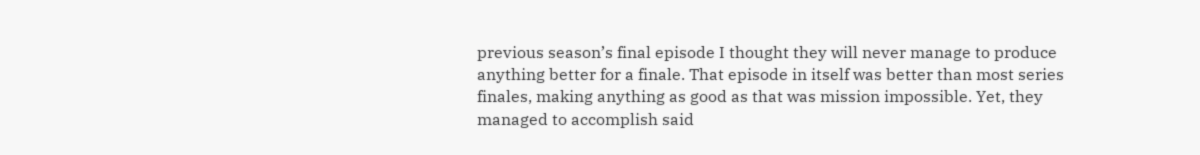previous season’s final episode I thought they will never manage to produce anything better for a finale. That episode in itself was better than most series finales, making anything as good as that was mission impossible. Yet, they managed to accomplish said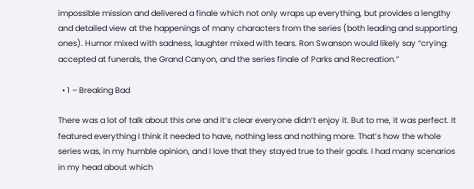impossible mission and delivered a finale which not only wraps up everything, but provides a lengthy and detailed view at the happenings of many characters from the series (both leading and supporting ones). Humor mixed with sadness, laughter mixed with tears. Ron Swanson would likely say “crying: accepted at funerals, the Grand Canyon, and the series finale of Parks and Recreation.”

  • 1 – Breaking Bad

There was a lot of talk about this one and it’s clear everyone didn’t enjoy it. But to me, it was perfect. It featured everything I think it needed to have, nothing less and nothing more. That’s how the whole series was, in my humble opinion, and I love that they stayed true to their goals. I had many scenarios in my head about which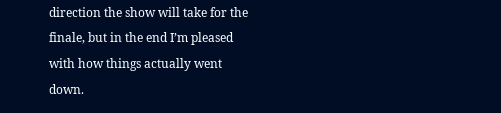direction the show will take for the finale, but in the end I’m pleased with how things actually went down.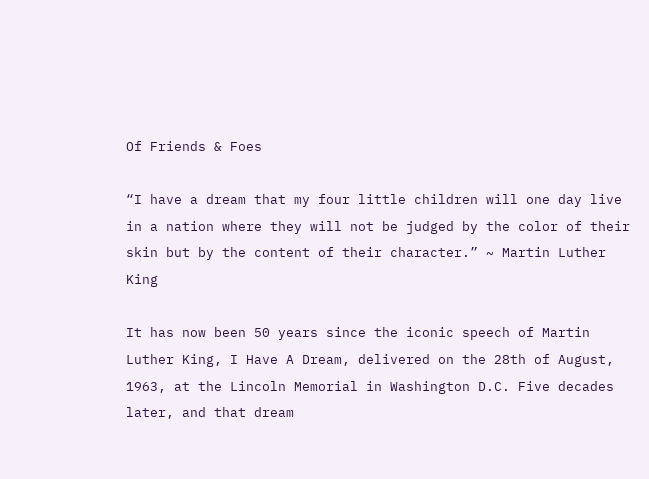Of Friends & Foes

“I have a dream that my four little children will one day live in a nation where they will not be judged by the color of their skin but by the content of their character.” ~ Martin Luther King

It has now been 50 years since the iconic speech of Martin Luther King, I Have A Dream, delivered on the 28th of August, 1963, at the Lincoln Memorial in Washington D.C. Five decades later, and that dream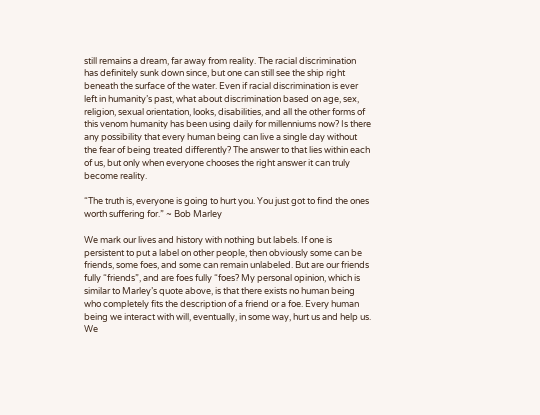still remains a dream, far away from reality. The racial discrimination has definitely sunk down since, but one can still see the ship right beneath the surface of the water. Even if racial discrimination is ever left in humanity’s past, what about discrimination based on age, sex, religion, sexual orientation, looks, disabilities, and all the other forms of this venom humanity has been using daily for millenniums now? Is there any possibility that every human being can live a single day without the fear of being treated differently? The answer to that lies within each of us, but only when everyone chooses the right answer it can truly become reality.

“The truth is, everyone is going to hurt you. You just got to find the ones worth suffering for.” ~ Bob Marley

We mark our lives and history with nothing but labels. If one is persistent to put a label on other people, then obviously some can be friends, some foes, and some can remain unlabeled. But are our friends fully “friends”, and are foes fully “foes? My personal opinion, which is similar to Marley’s quote above, is that there exists no human being who completely fits the description of a friend or a foe. Every human being we interact with will, eventually, in some way, hurt us and help us. We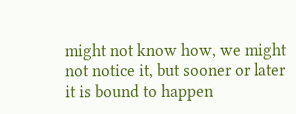might not know how, we might not notice it, but sooner or later it is bound to happen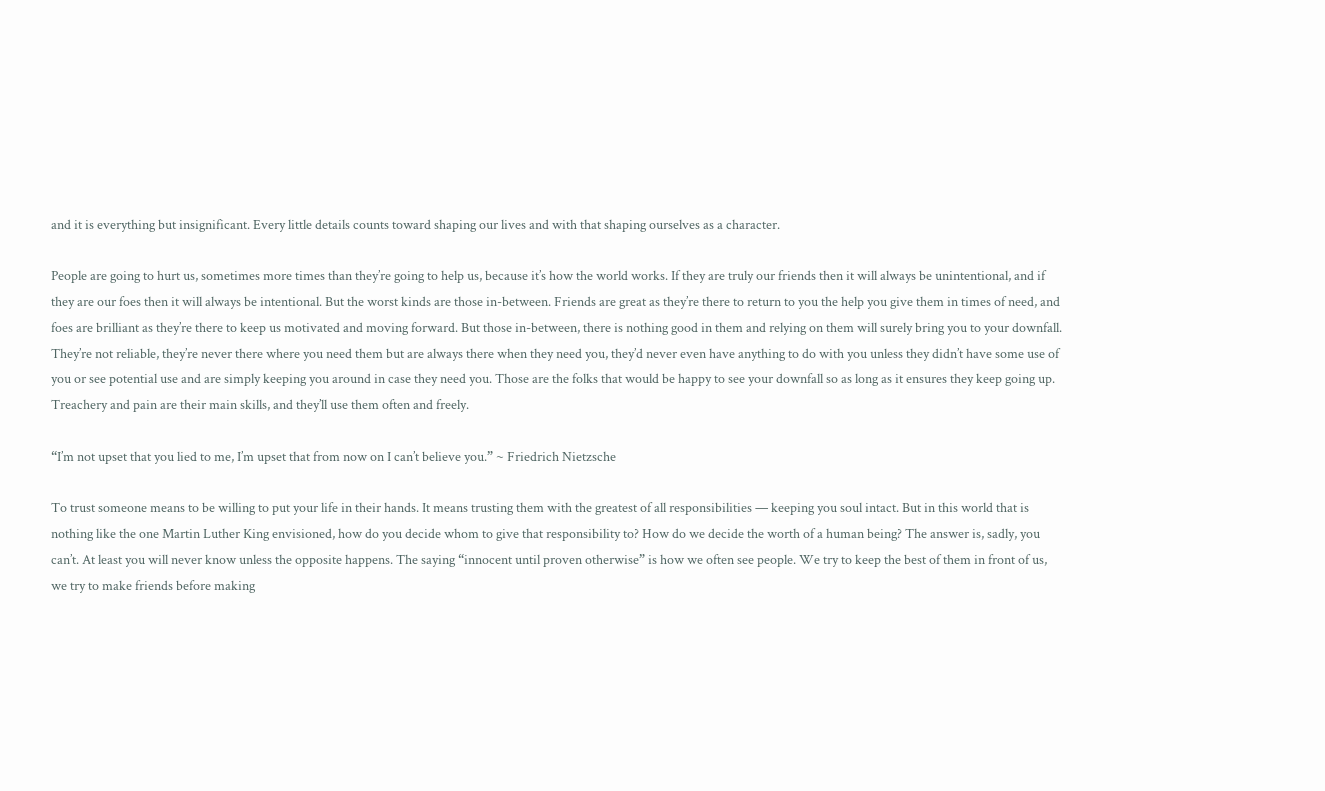and it is everything but insignificant. Every little details counts toward shaping our lives and with that shaping ourselves as a character.

People are going to hurt us, sometimes more times than they’re going to help us, because it’s how the world works. If they are truly our friends then it will always be unintentional, and if they are our foes then it will always be intentional. But the worst kinds are those in-between. Friends are great as they’re there to return to you the help you give them in times of need, and foes are brilliant as they’re there to keep us motivated and moving forward. But those in-between, there is nothing good in them and relying on them will surely bring you to your downfall. They’re not reliable, they’re never there where you need them but are always there when they need you, they’d never even have anything to do with you unless they didn’t have some use of you or see potential use and are simply keeping you around in case they need you. Those are the folks that would be happy to see your downfall so as long as it ensures they keep going up. Treachery and pain are their main skills, and they’ll use them often and freely.

“I’m not upset that you lied to me, I’m upset that from now on I can’t believe you.” ~ Friedrich Nietzsche

To trust someone means to be willing to put your life in their hands. It means trusting them with the greatest of all responsibilities — keeping you soul intact. But in this world that is nothing like the one Martin Luther King envisioned, how do you decide whom to give that responsibility to? How do we decide the worth of a human being? The answer is, sadly, you can’t. At least you will never know unless the opposite happens. The saying “innocent until proven otherwise” is how we often see people. We try to keep the best of them in front of us, we try to make friends before making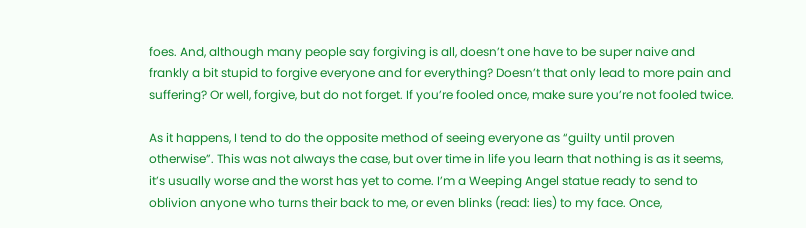foes. And, although many people say forgiving is all, doesn’t one have to be super naive and frankly a bit stupid to forgive everyone and for everything? Doesn’t that only lead to more pain and suffering? Or well, forgive, but do not forget. If you’re fooled once, make sure you’re not fooled twice.

As it happens, I tend to do the opposite method of seeing everyone as “guilty until proven otherwise”. This was not always the case, but over time in life you learn that nothing is as it seems, it’s usually worse and the worst has yet to come. I’m a Weeping Angel statue ready to send to oblivion anyone who turns their back to me, or even blinks (read: lies) to my face. Once,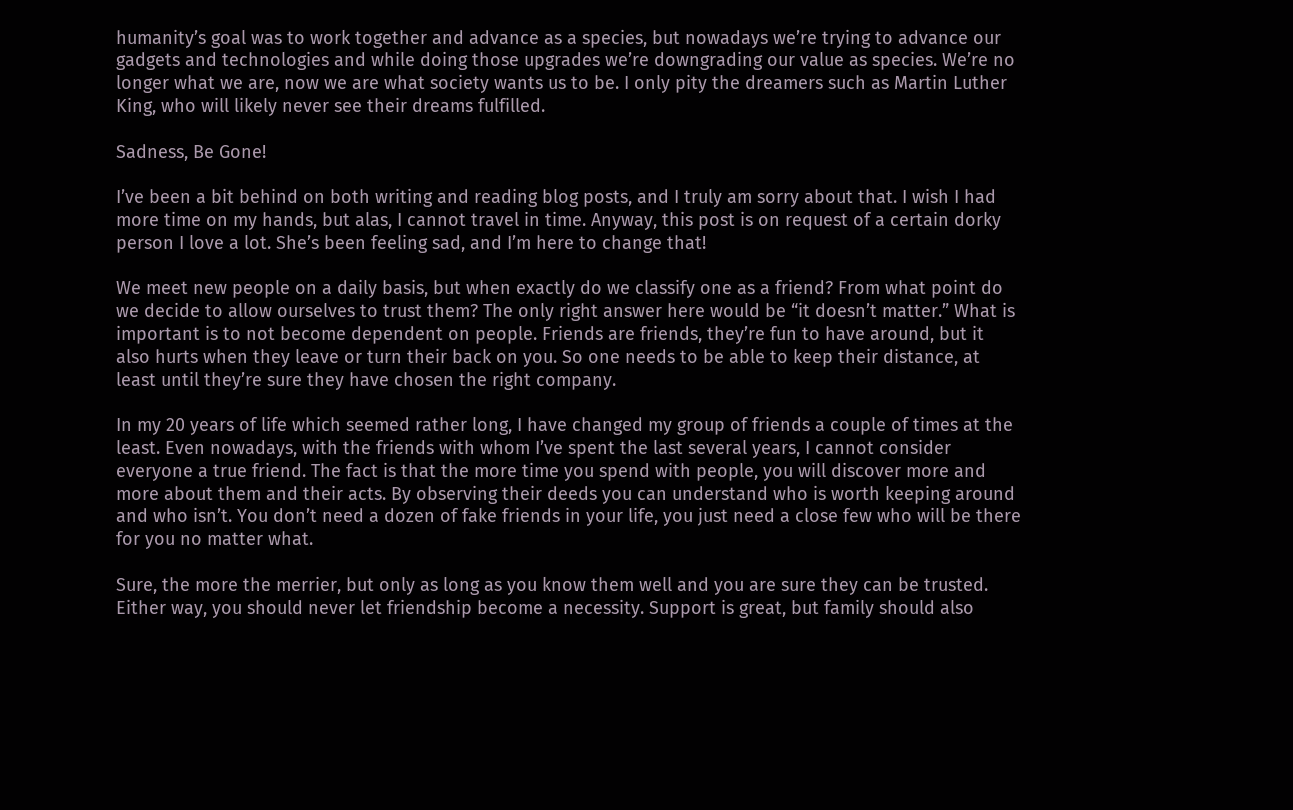humanity’s goal was to work together and advance as a species, but nowadays we’re trying to advance our gadgets and technologies and while doing those upgrades we’re downgrading our value as species. We’re no longer what we are, now we are what society wants us to be. I only pity the dreamers such as Martin Luther King, who will likely never see their dreams fulfilled.

Sadness, Be Gone!

I’ve been a bit behind on both writing and reading blog posts, and I truly am sorry about that. I wish I had more time on my hands, but alas, I cannot travel in time. Anyway, this post is on request of a certain dorky person I love a lot. She’s been feeling sad, and I’m here to change that!

We meet new people on a daily basis, but when exactly do we classify one as a friend? From what point do we decide to allow ourselves to trust them? The only right answer here would be “it doesn’t matter.” What is important is to not become dependent on people. Friends are friends, they’re fun to have around, but it also hurts when they leave or turn their back on you. So one needs to be able to keep their distance, at least until they’re sure they have chosen the right company.

In my 20 years of life which seemed rather long, I have changed my group of friends a couple of times at the least. Even nowadays, with the friends with whom I’ve spent the last several years, I cannot consider everyone a true friend. The fact is that the more time you spend with people, you will discover more and more about them and their acts. By observing their deeds you can understand who is worth keeping around and who isn’t. You don’t need a dozen of fake friends in your life, you just need a close few who will be there for you no matter what.

Sure, the more the merrier, but only as long as you know them well and you are sure they can be trusted. Either way, you should never let friendship become a necessity. Support is great, but family should also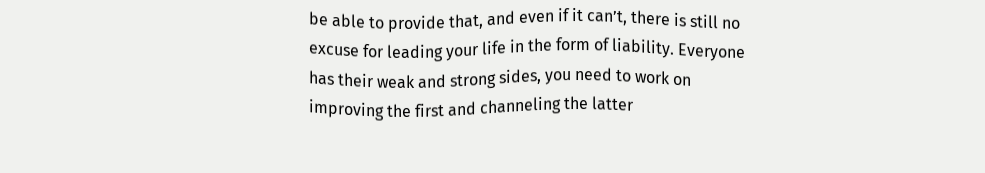be able to provide that, and even if it can’t, there is still no excuse for leading your life in the form of liability. Everyone has their weak and strong sides, you need to work on improving the first and channeling the latter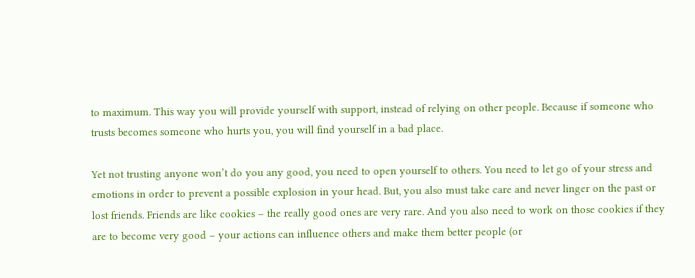to maximum. This way you will provide yourself with support, instead of relying on other people. Because if someone who trusts becomes someone who hurts you, you will find yourself in a bad place.

Yet not trusting anyone won’t do you any good, you need to open yourself to others. You need to let go of your stress and emotions in order to prevent a possible explosion in your head. But, you also must take care and never linger on the past or lost friends. Friends are like cookies – the really good ones are very rare. And you also need to work on those cookies if they are to become very good – your actions can influence others and make them better people (or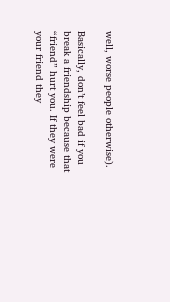well, worse people otherwise).

Basically, don’t feel bad if you break a friendship because that “friend” hurt you. If they were your friend they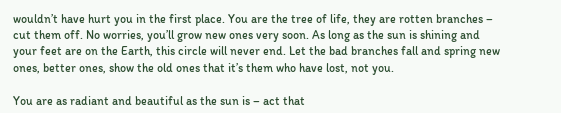wouldn’t have hurt you in the first place. You are the tree of life, they are rotten branches – cut them off. No worries, you’ll grow new ones very soon. As long as the sun is shining and your feet are on the Earth, this circle will never end. Let the bad branches fall and spring new ones, better ones, show the old ones that it’s them who have lost, not you.

You are as radiant and beautiful as the sun is – act that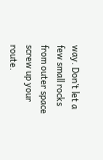way. Don’t let a few small rocks from outer space screw up your route.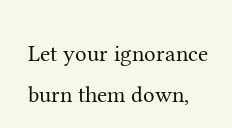Let your ignorance burn them down,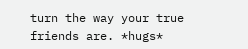turn the way your true friends are. *hugs*